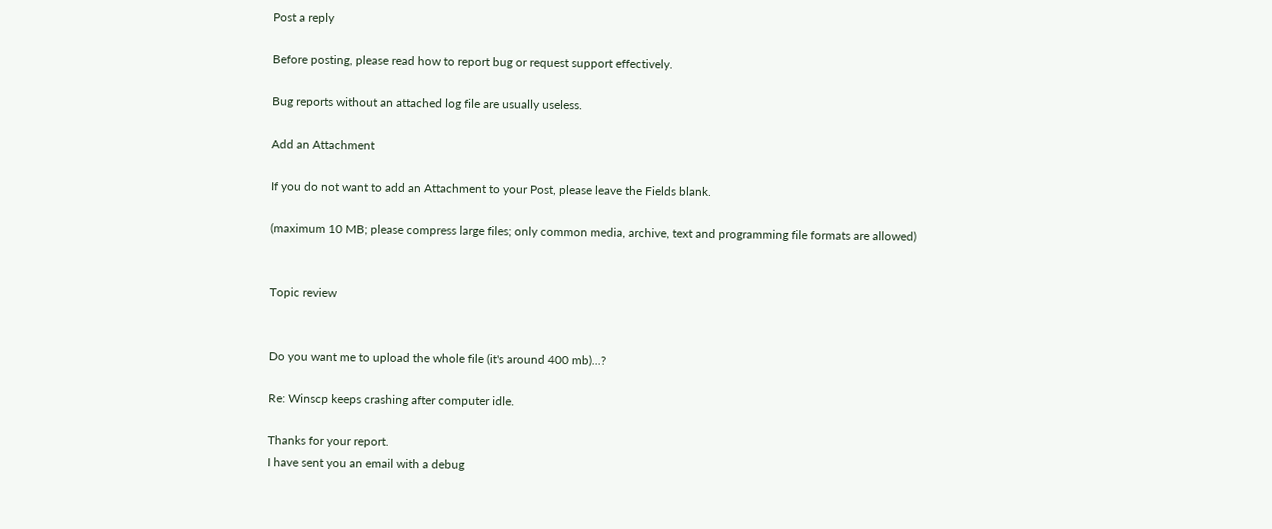Post a reply

Before posting, please read how to report bug or request support effectively.

Bug reports without an attached log file are usually useless.

Add an Attachment

If you do not want to add an Attachment to your Post, please leave the Fields blank.

(maximum 10 MB; please compress large files; only common media, archive, text and programming file formats are allowed)


Topic review


Do you want me to upload the whole file (it's around 400 mb)...?

Re: Winscp keeps crashing after computer idle.

Thanks for your report.
I have sent you an email with a debug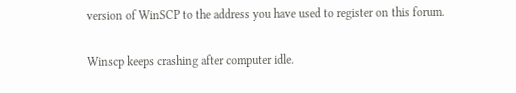version of WinSCP to the address you have used to register on this forum.

Winscp keeps crashing after computer idle.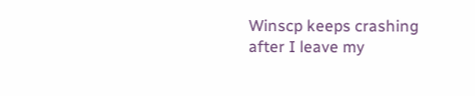Winscp keeps crashing after I leave my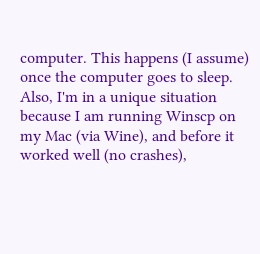computer. This happens (I assume) once the computer goes to sleep. Also, I'm in a unique situation because I am running Winscp on my Mac (via Wine), and before it worked well (no crashes),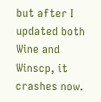but after I updated both Wine and Winscp, it crashes now.